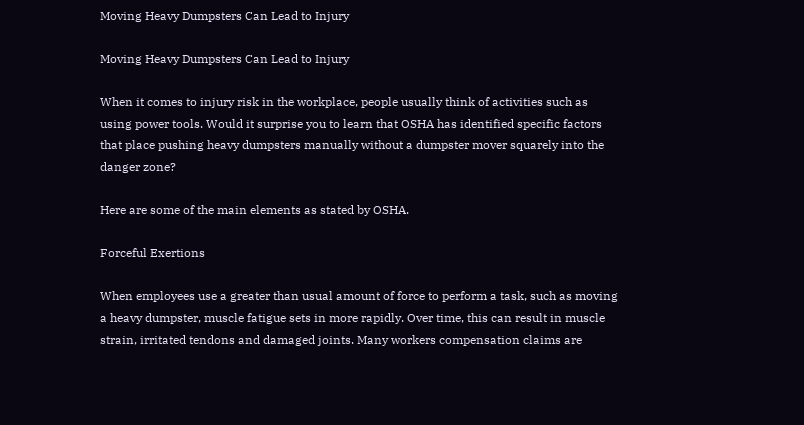Moving Heavy Dumpsters Can Lead to Injury

Moving Heavy Dumpsters Can Lead to Injury

When it comes to injury risk in the workplace, people usually think of activities such as using power tools. Would it surprise you to learn that OSHA has identified specific factors that place pushing heavy dumpsters manually without a dumpster mover squarely into the danger zone?

Here are some of the main elements as stated by OSHA.

Forceful Exertions

When employees use a greater than usual amount of force to perform a task, such as moving a heavy dumpster, muscle fatigue sets in more rapidly. Over time, this can result in muscle strain, irritated tendons and damaged joints. Many workers compensation claims are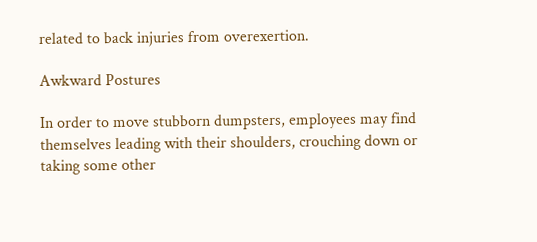related to back injuries from overexertion.

Awkward Postures

In order to move stubborn dumpsters, employees may find themselves leading with their shoulders, crouching down or taking some other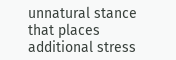unnatural stance that places additional stress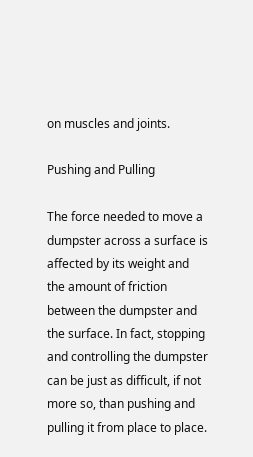on muscles and joints.

Pushing and Pulling

The force needed to move a dumpster across a surface is affected by its weight and the amount of friction between the dumpster and the surface. In fact, stopping and controlling the dumpster can be just as difficult, if not more so, than pushing and pulling it from place to place.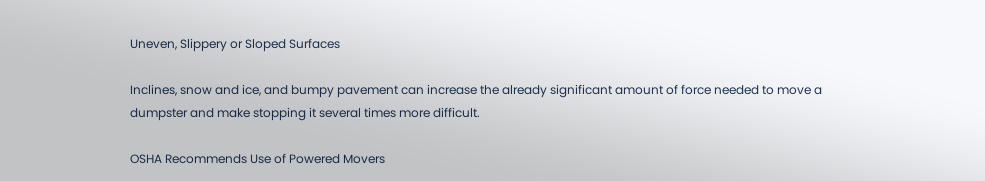Uneven, Slippery or Sloped Surfaces

Inclines, snow and ice, and bumpy pavement can increase the already significant amount of force needed to move a dumpster and make stopping it several times more difficult.

OSHA Recommends Use of Powered Movers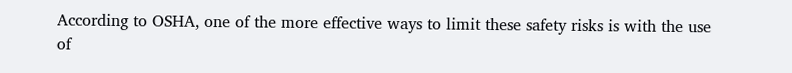According to OSHA, one of the more effective ways to limit these safety risks is with the use of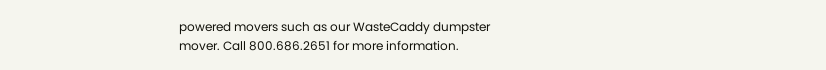powered movers such as our WasteCaddy dumpster mover. Call 800.686.2651 for more information.